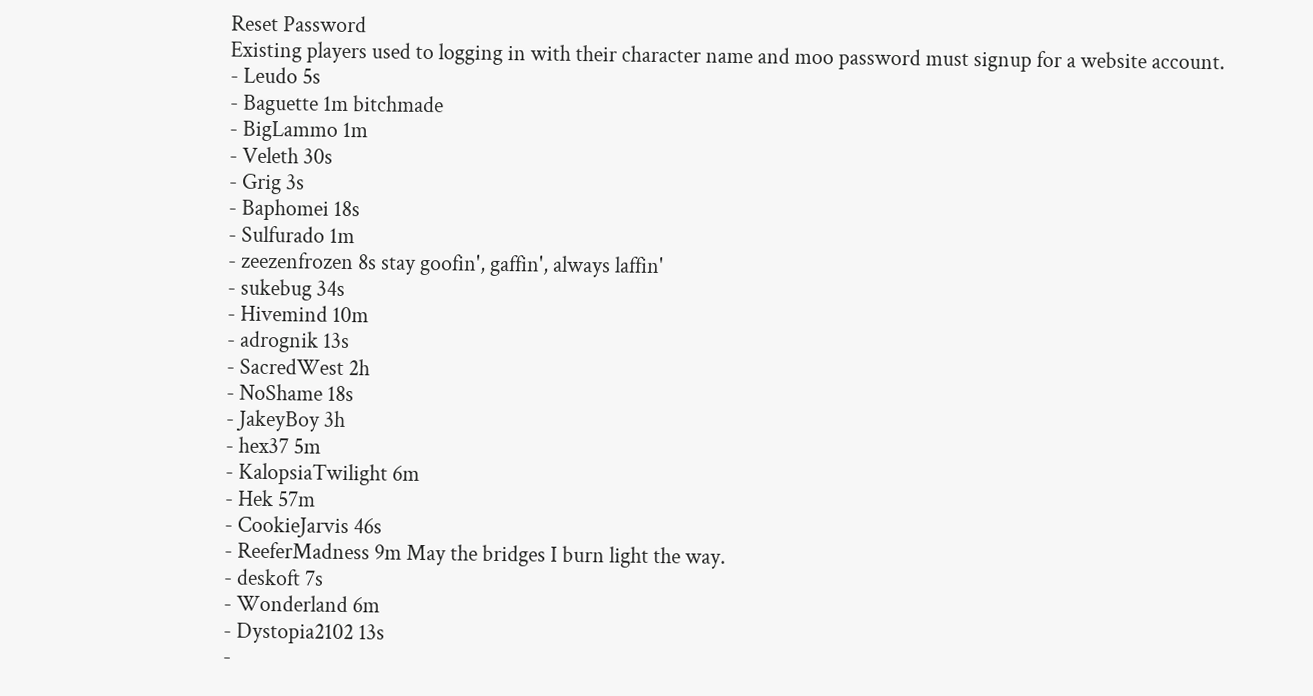Reset Password
Existing players used to logging in with their character name and moo password must signup for a website account.
- Leudo 5s
- Baguette 1m bitchmade
- BigLammo 1m
- Veleth 30s
- Grig 3s
- Baphomei 18s
- Sulfurado 1m
- zeezenfrozen 8s stay goofin', gaffin', always laffin'
- sukebug 34s
- Hivemind 10m
- adrognik 13s
- SacredWest 2h
- NoShame 18s
- JakeyBoy 3h
- hex37 5m
- KalopsiaTwilight 6m
- Hek 57m
- CookieJarvis 46s
- ReeferMadness 9m May the bridges I burn light the way.
- deskoft 7s
- Wonderland 6m
- Dystopia2102 13s
-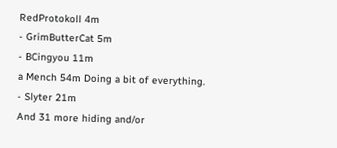RedProtokoll 4m
- GrimButterCat 5m
- BCingyou 11m
a Mench 54m Doing a bit of everything.
- Slyter 21m
And 31 more hiding and/or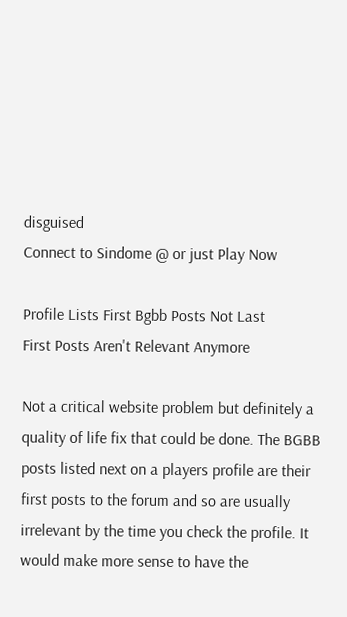disguised
Connect to Sindome @ or just Play Now

Profile Lists First Bgbb Posts Not Last
First Posts Aren't Relevant Anymore

Not a critical website problem but definitely a quality of life fix that could be done. The BGBB posts listed next on a players profile are their first posts to the forum and so are usually irrelevant by the time you check the profile. It would make more sense to have the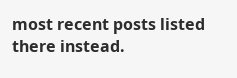most recent posts listed there instead.